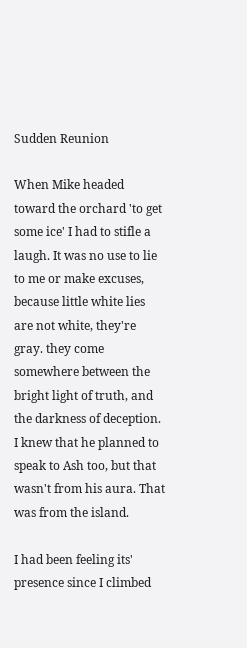Sudden Reunion

When Mike headed toward the orchard 'to get some ice' I had to stifle a laugh. It was no use to lie to me or make excuses, because little white lies are not white, they're gray. they come somewhere between the bright light of truth, and the darkness of deception.  I knew that he planned to speak to Ash too, but that wasn't from his aura. That was from the island.

I had been feeling its' presence since I climbed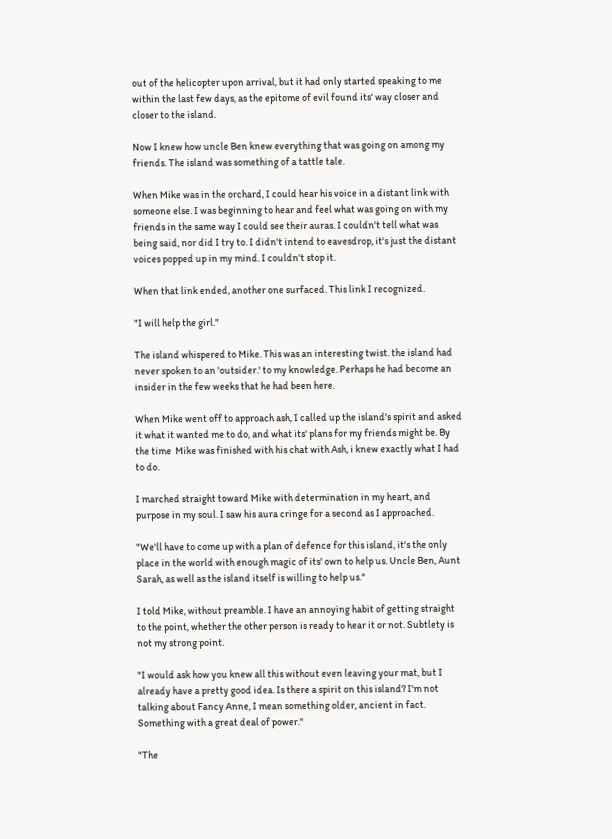out of the helicopter upon arrival, but it had only started speaking to me within the last few days, as the epitome of evil found its' way closer and closer to the island.

Now I knew how uncle Ben knew everything that was going on among my friends. The island was something of a tattle tale.

When Mike was in the orchard, I could hear his voice in a distant link with someone else. I was beginning to hear and feel what was going on with my friends in the same way I could see their auras. I couldn't tell what was being said, nor did I try to. I didn't intend to eavesdrop, it's just the distant voices popped up in my mind. I couldn't stop it.

When that link ended, another one surfaced. This link I recognized.

"I will help the girl."

The island whispered to Mike. This was an interesting twist. the island had never spoken to an 'outsider.' to my knowledge. Perhaps he had become an insider in the few weeks that he had been here.

When Mike went off to approach ash, I called up the island's spirit and asked it what it wanted me to do, and what its' plans for my friends might be. By the time  Mike was finished with his chat with Ash, i knew exactly what I had to do.

I marched straight toward Mike with determination in my heart, and purpose in my soul. I saw his aura cringe for a second as I approached.

"We'll have to come up with a plan of defence for this island, it's the only place in the world with enough magic of its' own to help us. Uncle Ben, Aunt Sarah, as well as the island itself is willing to help us."

I told Mike, without preamble. I have an annoying habit of getting straight to the point, whether the other person is ready to hear it or not. Subtlety is not my strong point.

"I would ask how you knew all this without even leaving your mat, but I already have a pretty good idea. Is there a spirit on this island? I'm not talking about Fancy Anne, I mean something older, ancient in fact. Something with a great deal of power."

"The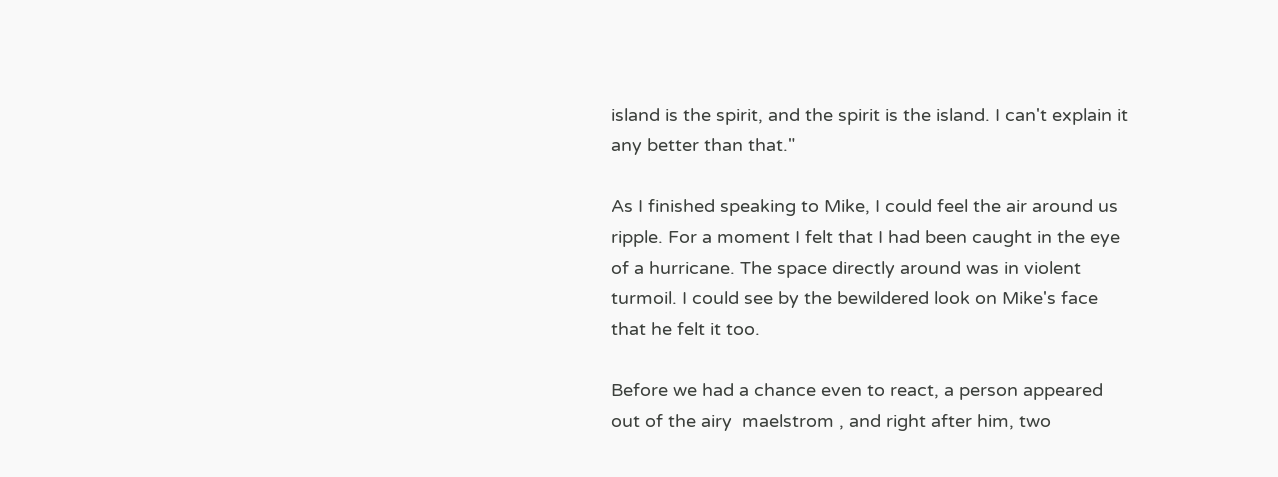island is the spirit, and the spirit is the island. I can't explain it any better than that."

As I finished speaking to Mike, I could feel the air around us ripple. For a moment I felt that I had been caught in the eye of a hurricane. The space directly around was in violent  turmoil. I could see by the bewildered look on Mike's face that he felt it too.

Before we had a chance even to react, a person appeared out of the airy  maelstrom , and right after him, two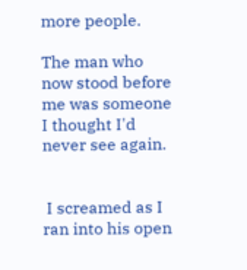more people.

The man who now stood before me was someone I thought I'd never see again.


 I screamed as I ran into his open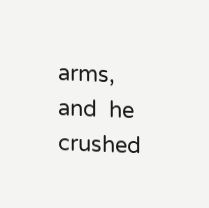arms,  and  he crushed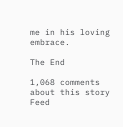me in his loving embrace.

The End

1,068 comments about this story Feed